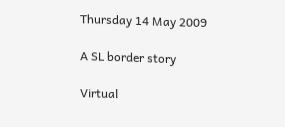Thursday 14 May 2009

A SL border story

Virtual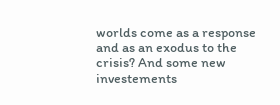worlds come as a response and as an exodus to the crisis? And some new investements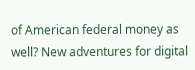of American federal money as well? New adventures for digital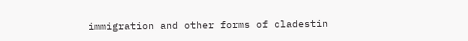immigration and other forms of cladestin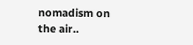nomadism on the air..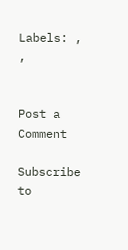Labels: , ,


Post a Comment

Subscribe to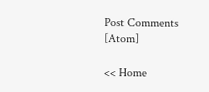Post Comments [Atom]

<< Home